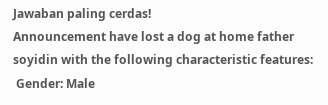Jawaban paling cerdas!
Announcement have lost a dog at home father soyidin with the following characteristic features:
 Gender: Male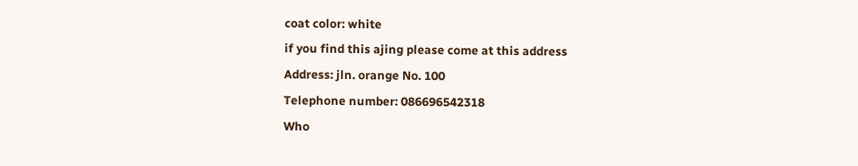coat color: white
if you find this ajing please come at this address
Address: jln. orange No. 100
Telephone number: 086696542318
Who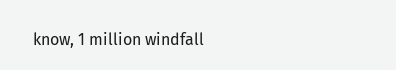know, 1 million windfall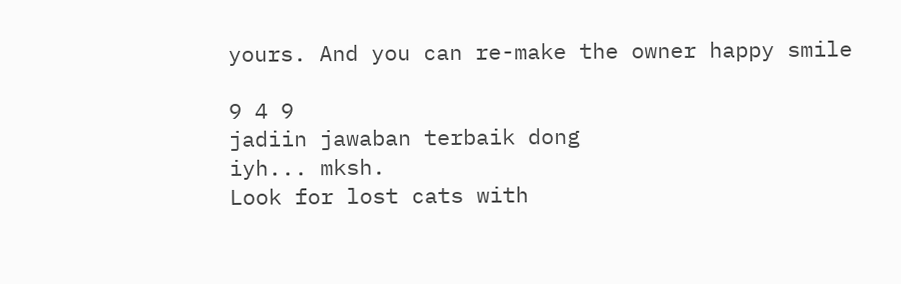yours. And you can re-make the owner happy smile

9 4 9
jadiin jawaban terbaik dong
iyh... mksh.
Look for lost cats with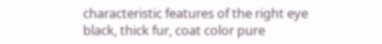characteristic features of the right eye black, thick fur, coat color pure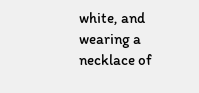white, and wearing a necklace of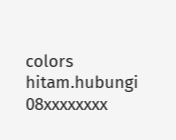colors hitam.hubungi 08xxxxxxxx